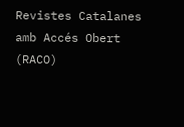Revistes Catalanes amb Accés Obert (RACO)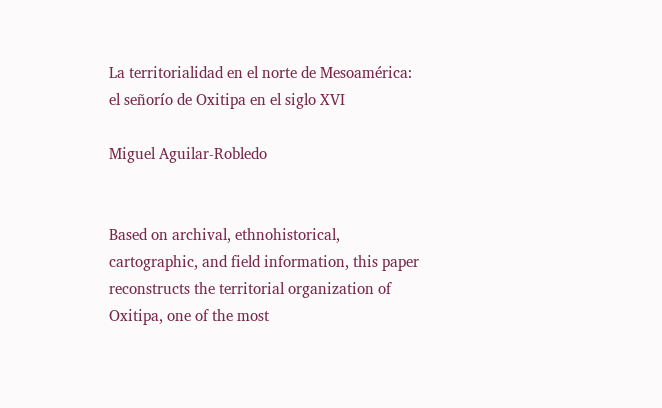La territorialidad en el norte de Mesoamérica: el señorío de Oxitipa en el siglo XVI

Miguel Aguilar-Robledo


Based on archival, ethnohistorical, cartographic, and field information, this paper reconstructs the territorial organization of Oxitipa, one of the most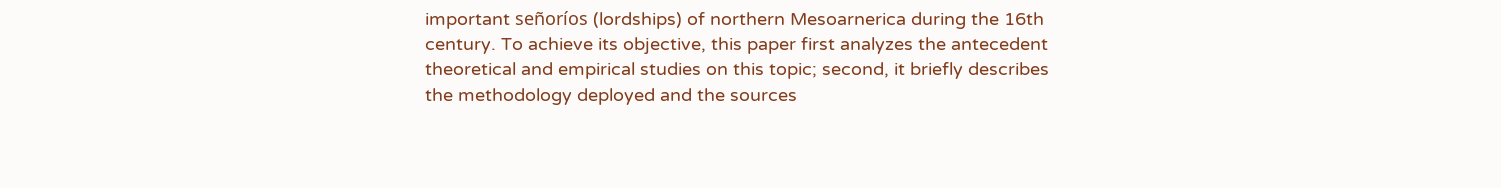important señoríos (lordships) of northern Mesoarnerica during the 16th century. To achieve its objective, this paper first analyzes the antecedent theoretical and empirical studies on this topic; second, it briefly describes the methodology deployed and the sources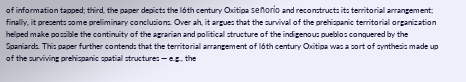of information tapped; third, the paper depicts the l6th century Oxitipa señorío and reconstructs its territorial arrangement; finally, it presents some preliminary conclusions. Over ah, it argues that the survival of the prehispanic territorial organization helped make possible the continuity of the agrarian and political structure of the indigenous pueblos conquered by the Spaniards. This paper further contends that the territorial arrangement of l6th century Oxitipa was a sort of synthesis made up of the surviving prehispanic spatial structures — e.g., the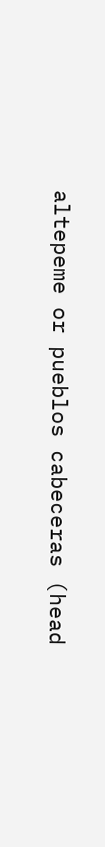altepeme or pueblos cabeceras (head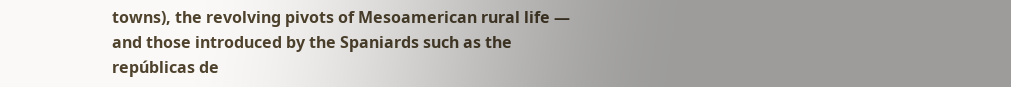towns), the revolving pivots of Mesoamerican rural life — and those introduced by the Spaniards such as the repúblicas de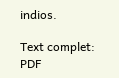indios.

Text complet: PDF